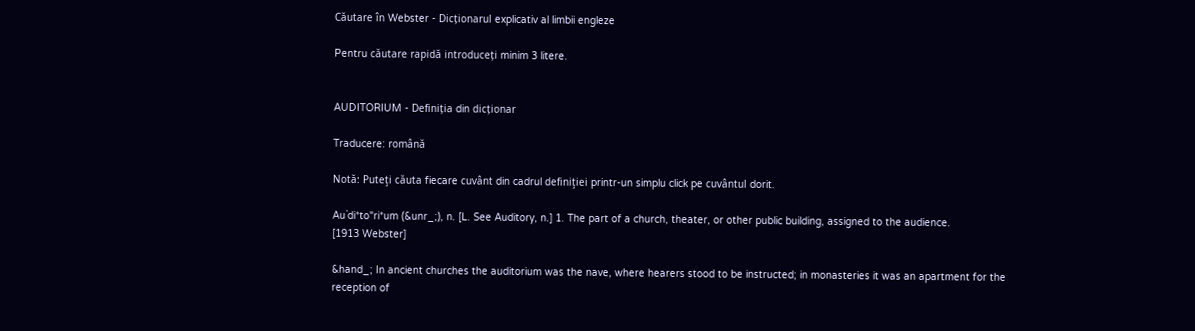Căutare în Webster - Dicționarul explicativ al limbii engleze

Pentru căutare rapidă introduceți minim 3 litere.


AUDITORIUM - Definiția din dicționar

Traducere: română

Notă: Puteţi căuta fiecare cuvânt din cadrul definiţiei printr-un simplu click pe cuvântul dorit.

Au`di*to"ri*um (&unr_;), n. [L. See Auditory, n.] 1. The part of a church, theater, or other public building, assigned to the audience.
[1913 Webster]

&hand_; In ancient churches the auditorium was the nave, where hearers stood to be instructed; in monasteries it was an apartment for the reception of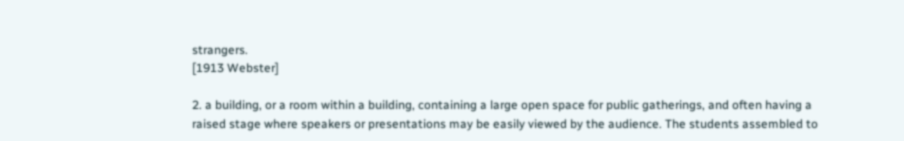strangers.
[1913 Webster]

2. a building, or a room within a building, containing a large open space for public gatherings, and often having a raised stage where speakers or presentations may be easily viewed by the audience. The students assembled to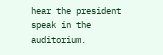hear the president speak in the auditorium.